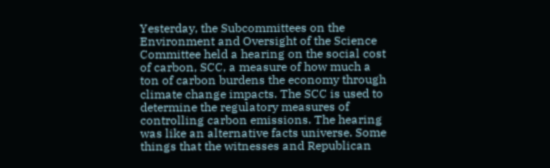Yesterday, the Subcommittees on the Environment and Oversight of the Science Committee held a hearing on the social cost of carbon, SCC, a measure of how much a ton of carbon burdens the economy through climate change impacts. The SCC is used to determine the regulatory measures of controlling carbon emissions. The hearing was like an alternative facts universe. Some things that the witnesses and Republican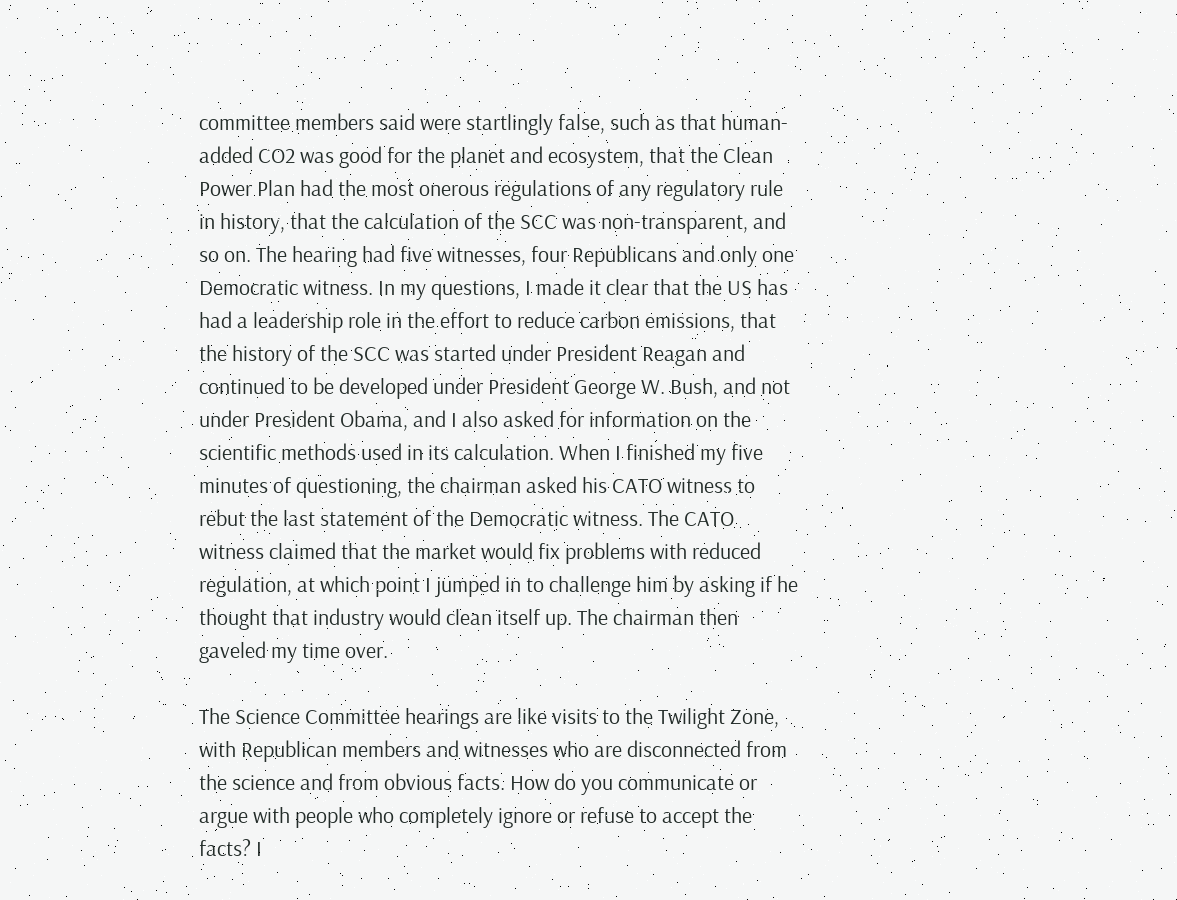committee members said were startlingly false, such as that human-added CO2 was good for the planet and ecosystem, that the Clean Power Plan had the most onerous regulations of any regulatory rule in history, that the calculation of the SCC was non-transparent, and so on. The hearing had five witnesses, four Republicans and only one Democratic witness. In my questions, I made it clear that the US has had a leadership role in the effort to reduce carbon emissions, that the history of the SCC was started under President Reagan and continued to be developed under President George W. Bush, and not under President Obama, and I also asked for information on the scientific methods used in its calculation. When I finished my five minutes of questioning, the chairman asked his CATO witness to rebut the last statement of the Democratic witness. The CATO witness claimed that the market would fix problems with reduced regulation, at which point I jumped in to challenge him by asking if he thought that industry would clean itself up. The chairman then gaveled my time over.

The Science Committee hearings are like visits to the Twilight Zone, with Republican members and witnesses who are disconnected from the science and from obvious facts. How do you communicate or argue with people who completely ignore or refuse to accept the facts? I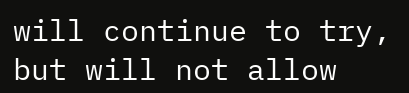will continue to try, but will not allow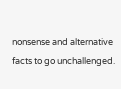nonsense and alternative facts to go unchallenged.